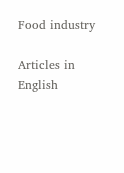Food industry

Articles in English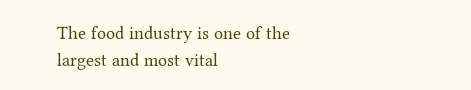The food industry is one of the largest and most vital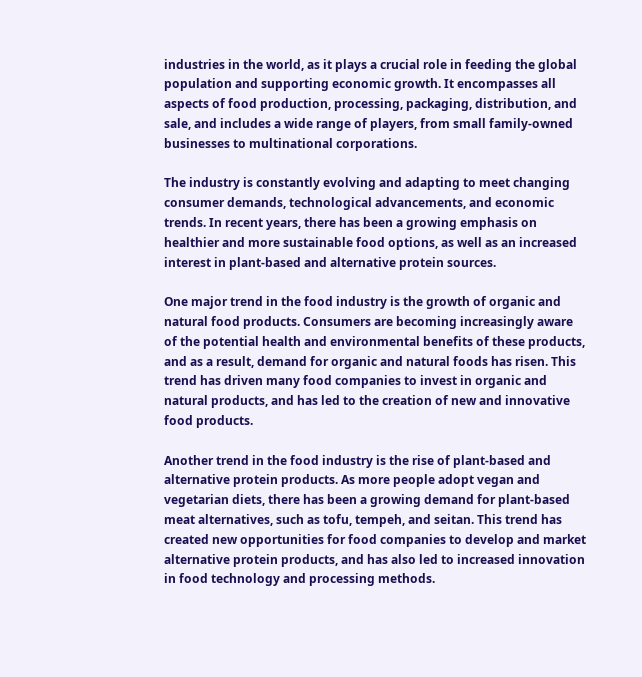industries in the world, as it plays a crucial role in feeding the global population and supporting economic growth. It encompasses all aspects of food production, processing, packaging, distribution, and sale, and includes a wide range of players, from small family-owned businesses to multinational corporations.

The industry is constantly evolving and adapting to meet changing consumer demands, technological advancements, and economic trends. In recent years, there has been a growing emphasis on healthier and more sustainable food options, as well as an increased interest in plant-based and alternative protein sources.

One major trend in the food industry is the growth of organic and natural food products. Consumers are becoming increasingly aware of the potential health and environmental benefits of these products, and as a result, demand for organic and natural foods has risen. This trend has driven many food companies to invest in organic and natural products, and has led to the creation of new and innovative food products.

Another trend in the food industry is the rise of plant-based and alternative protein products. As more people adopt vegan and vegetarian diets, there has been a growing demand for plant-based meat alternatives, such as tofu, tempeh, and seitan. This trend has created new opportunities for food companies to develop and market alternative protein products, and has also led to increased innovation in food technology and processing methods.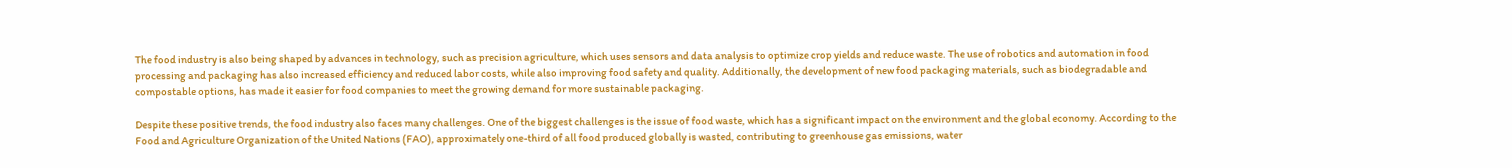The food industry is also being shaped by advances in technology, such as precision agriculture, which uses sensors and data analysis to optimize crop yields and reduce waste. The use of robotics and automation in food processing and packaging has also increased efficiency and reduced labor costs, while also improving food safety and quality. Additionally, the development of new food packaging materials, such as biodegradable and compostable options, has made it easier for food companies to meet the growing demand for more sustainable packaging.

Despite these positive trends, the food industry also faces many challenges. One of the biggest challenges is the issue of food waste, which has a significant impact on the environment and the global economy. According to the Food and Agriculture Organization of the United Nations (FAO), approximately one-third of all food produced globally is wasted, contributing to greenhouse gas emissions, water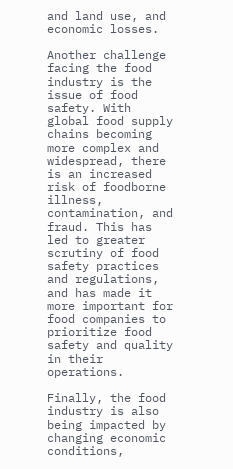and land use, and economic losses.

Another challenge facing the food industry is the issue of food safety. With global food supply chains becoming more complex and widespread, there is an increased risk of foodborne illness, contamination, and fraud. This has led to greater scrutiny of food safety practices and regulations, and has made it more important for food companies to prioritize food safety and quality in their operations.

Finally, the food industry is also being impacted by changing economic conditions,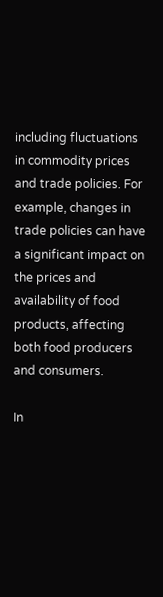including fluctuations in commodity prices and trade policies. For example, changes in trade policies can have a significant impact on the prices and availability of food products, affecting both food producers and consumers.

In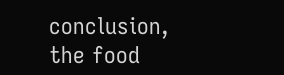conclusion, the food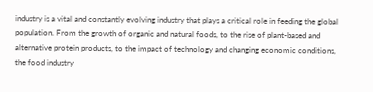industry is a vital and constantly evolving industry that plays a critical role in feeding the global population. From the growth of organic and natural foods, to the rise of plant-based and alternative protein products, to the impact of technology and changing economic conditions, the food industry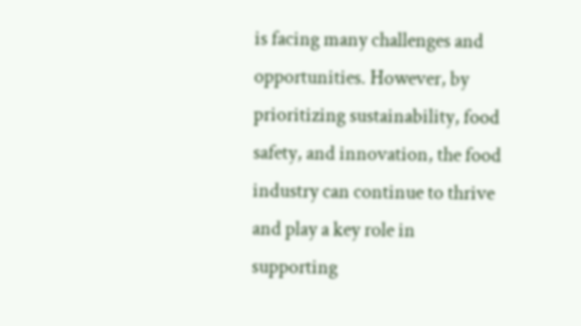is facing many challenges and opportunities. However, by prioritizing sustainability, food safety, and innovation, the food industry can continue to thrive and play a key role in supporting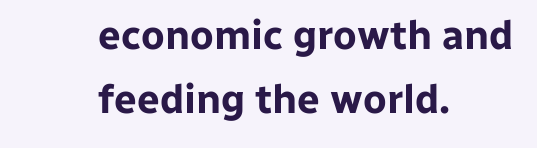economic growth and feeding the world.